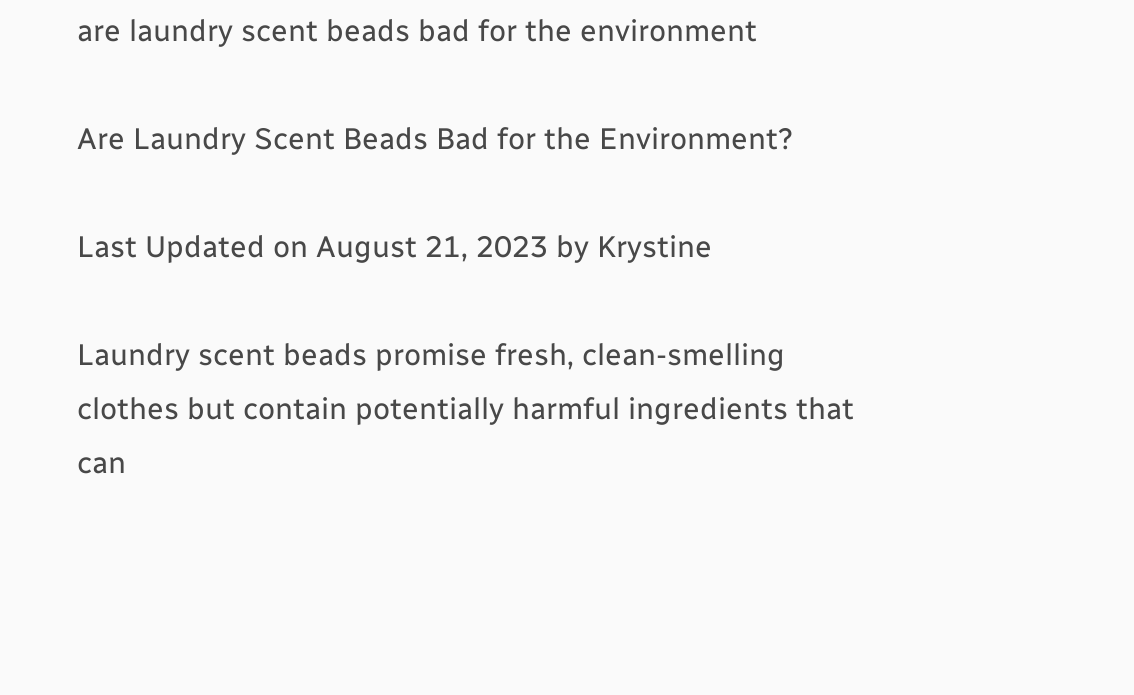are laundry scent beads bad for the environment

Are Laundry Scent Beads Bad for the Environment?

Last Updated on August 21, 2023 by Krystine

Laundry scent beads promise fresh, clean-smelling clothes but contain potentially harmful ingredients that can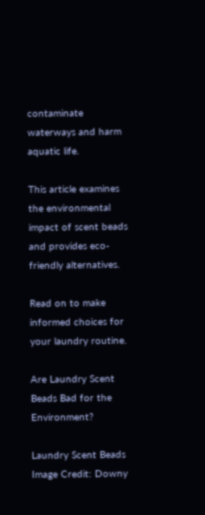contaminate waterways and harm aquatic life.

This article examines the environmental impact of scent beads and provides eco-friendly alternatives.

Read on to make informed choices for your laundry routine.

Are Laundry Scent Beads Bad for the Environment?

Laundry Scent Beads
Image Credit: Downy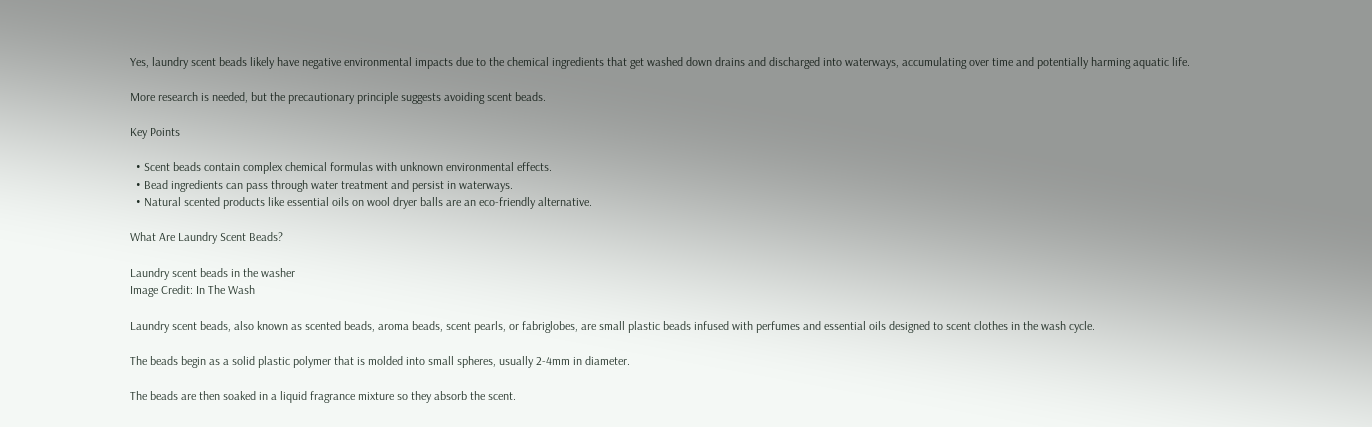Yes, laundry scent beads likely have negative environmental impacts due to the chemical ingredients that get washed down drains and discharged into waterways, accumulating over time and potentially harming aquatic life.

More research is needed, but the precautionary principle suggests avoiding scent beads.

Key Points

  • Scent beads contain complex chemical formulas with unknown environmental effects.
  • Bead ingredients can pass through water treatment and persist in waterways.
  • Natural scented products like essential oils on wool dryer balls are an eco-friendly alternative.

What Are Laundry Scent Beads?

Laundry scent beads in the washer
Image Credit: In The Wash

Laundry scent beads, also known as scented beads, aroma beads, scent pearls, or fabriglobes, are small plastic beads infused with perfumes and essential oils designed to scent clothes in the wash cycle.

The beads begin as a solid plastic polymer that is molded into small spheres, usually 2-4mm in diameter.

The beads are then soaked in a liquid fragrance mixture so they absorb the scent.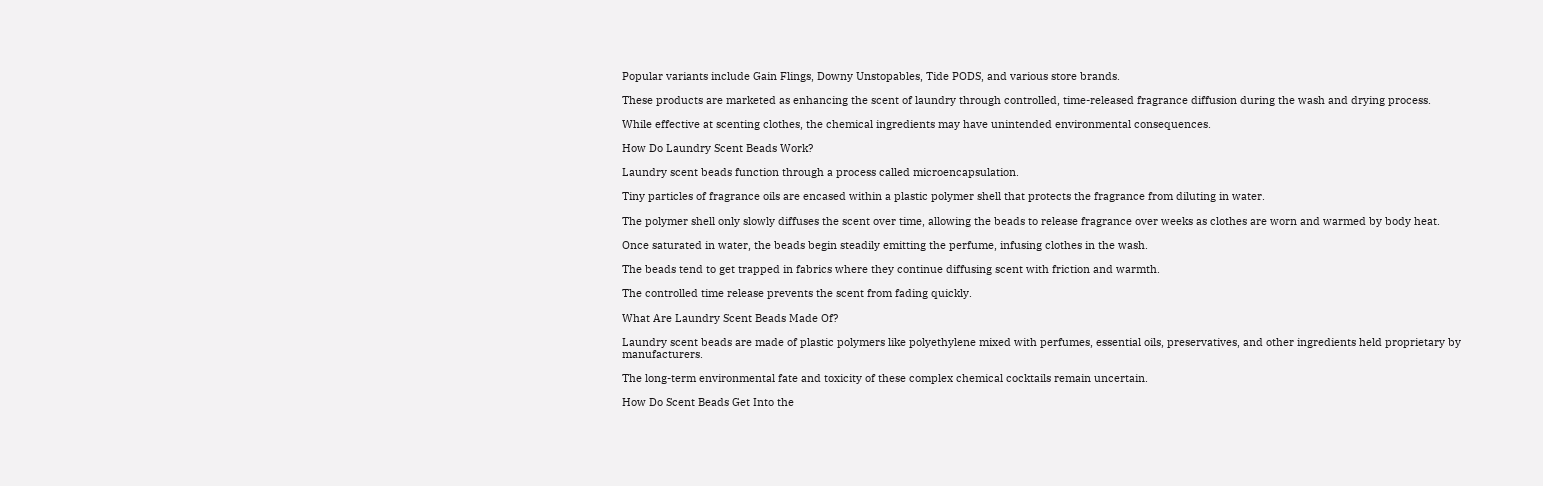Popular variants include Gain Flings, Downy Unstopables, Tide PODS, and various store brands.

These products are marketed as enhancing the scent of laundry through controlled, time-released fragrance diffusion during the wash and drying process.

While effective at scenting clothes, the chemical ingredients may have unintended environmental consequences.

How Do Laundry Scent Beads Work?

Laundry scent beads function through a process called microencapsulation.

Tiny particles of fragrance oils are encased within a plastic polymer shell that protects the fragrance from diluting in water.

The polymer shell only slowly diffuses the scent over time, allowing the beads to release fragrance over weeks as clothes are worn and warmed by body heat.

Once saturated in water, the beads begin steadily emitting the perfume, infusing clothes in the wash.

The beads tend to get trapped in fabrics where they continue diffusing scent with friction and warmth.

The controlled time release prevents the scent from fading quickly.

What Are Laundry Scent Beads Made Of?

Laundry scent beads are made of plastic polymers like polyethylene mixed with perfumes, essential oils, preservatives, and other ingredients held proprietary by manufacturers.

The long-term environmental fate and toxicity of these complex chemical cocktails remain uncertain.

How Do Scent Beads Get Into the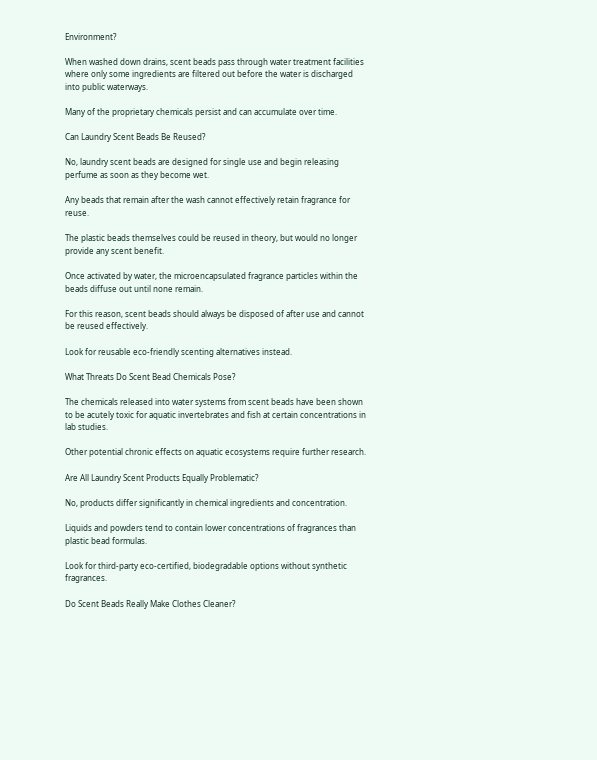Environment?

When washed down drains, scent beads pass through water treatment facilities where only some ingredients are filtered out before the water is discharged into public waterways.

Many of the proprietary chemicals persist and can accumulate over time.

Can Laundry Scent Beads Be Reused?

No, laundry scent beads are designed for single use and begin releasing perfume as soon as they become wet.

Any beads that remain after the wash cannot effectively retain fragrance for reuse.

The plastic beads themselves could be reused in theory, but would no longer provide any scent benefit.

Once activated by water, the microencapsulated fragrance particles within the beads diffuse out until none remain.

For this reason, scent beads should always be disposed of after use and cannot be reused effectively.

Look for reusable eco-friendly scenting alternatives instead.

What Threats Do Scent Bead Chemicals Pose?

The chemicals released into water systems from scent beads have been shown to be acutely toxic for aquatic invertebrates and fish at certain concentrations in lab studies.

Other potential chronic effects on aquatic ecosystems require further research.

Are All Laundry Scent Products Equally Problematic?

No, products differ significantly in chemical ingredients and concentration.

Liquids and powders tend to contain lower concentrations of fragrances than plastic bead formulas.

Look for third-party eco-certified, biodegradable options without synthetic fragrances.

Do Scent Beads Really Make Clothes Cleaner?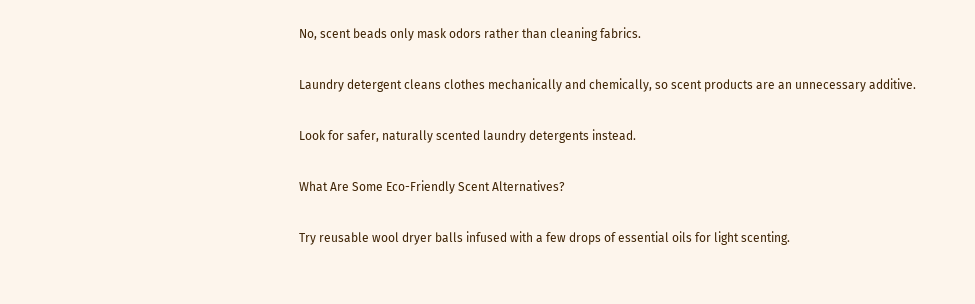No, scent beads only mask odors rather than cleaning fabrics.

Laundry detergent cleans clothes mechanically and chemically, so scent products are an unnecessary additive.

Look for safer, naturally scented laundry detergents instead.

What Are Some Eco-Friendly Scent Alternatives?

Try reusable wool dryer balls infused with a few drops of essential oils for light scenting.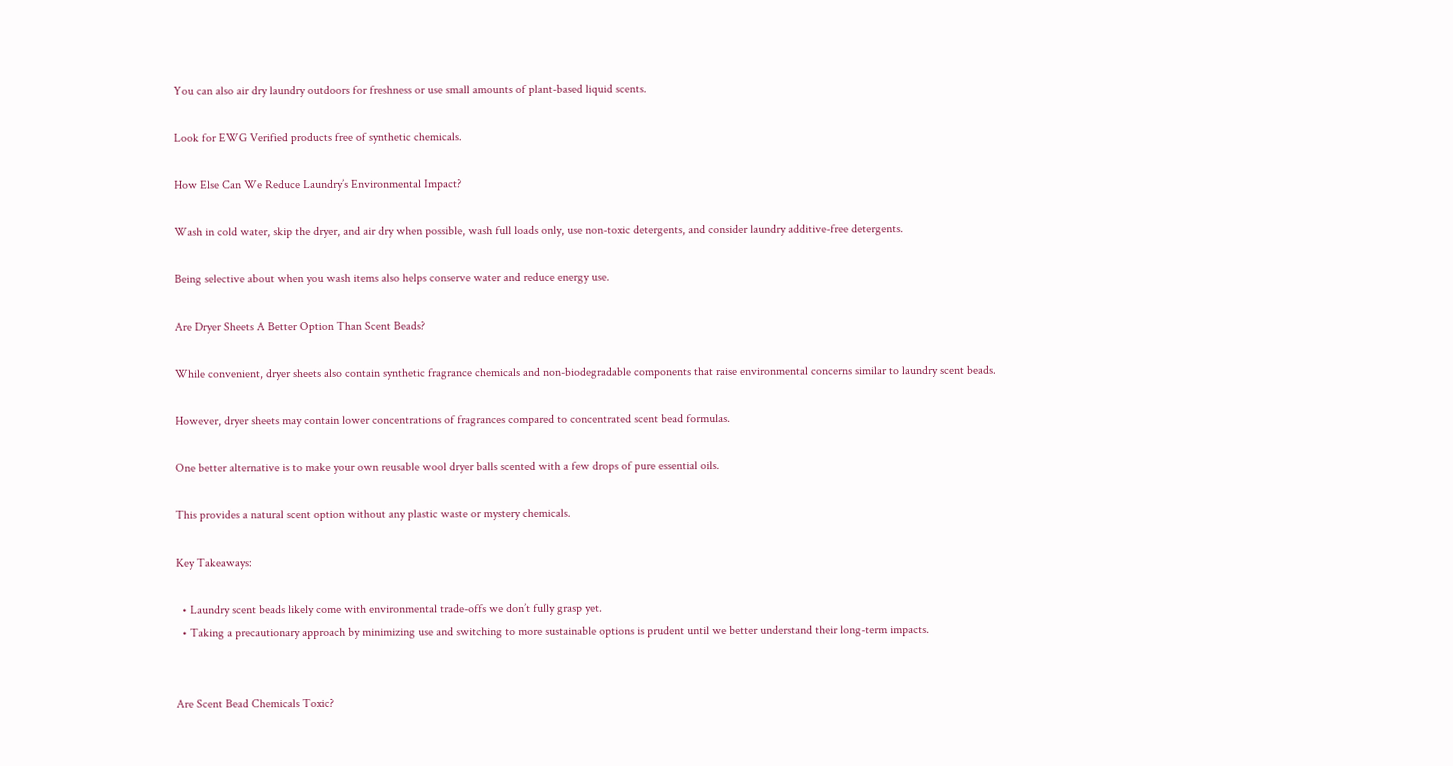You can also air dry laundry outdoors for freshness or use small amounts of plant-based liquid scents.

Look for EWG Verified products free of synthetic chemicals.

How Else Can We Reduce Laundry’s Environmental Impact?

Wash in cold water, skip the dryer, and air dry when possible, wash full loads only, use non-toxic detergents, and consider laundry additive-free detergents.

Being selective about when you wash items also helps conserve water and reduce energy use.

Are Dryer Sheets A Better Option Than Scent Beads?

While convenient, dryer sheets also contain synthetic fragrance chemicals and non-biodegradable components that raise environmental concerns similar to laundry scent beads.

However, dryer sheets may contain lower concentrations of fragrances compared to concentrated scent bead formulas.

One better alternative is to make your own reusable wool dryer balls scented with a few drops of pure essential oils.

This provides a natural scent option without any plastic waste or mystery chemicals.

Key Takeaways:

  • Laundry scent beads likely come with environmental trade-offs we don’t fully grasp yet.
  • Taking a precautionary approach by minimizing use and switching to more sustainable options is prudent until we better understand their long-term impacts.


Are Scent Bead Chemicals Toxic?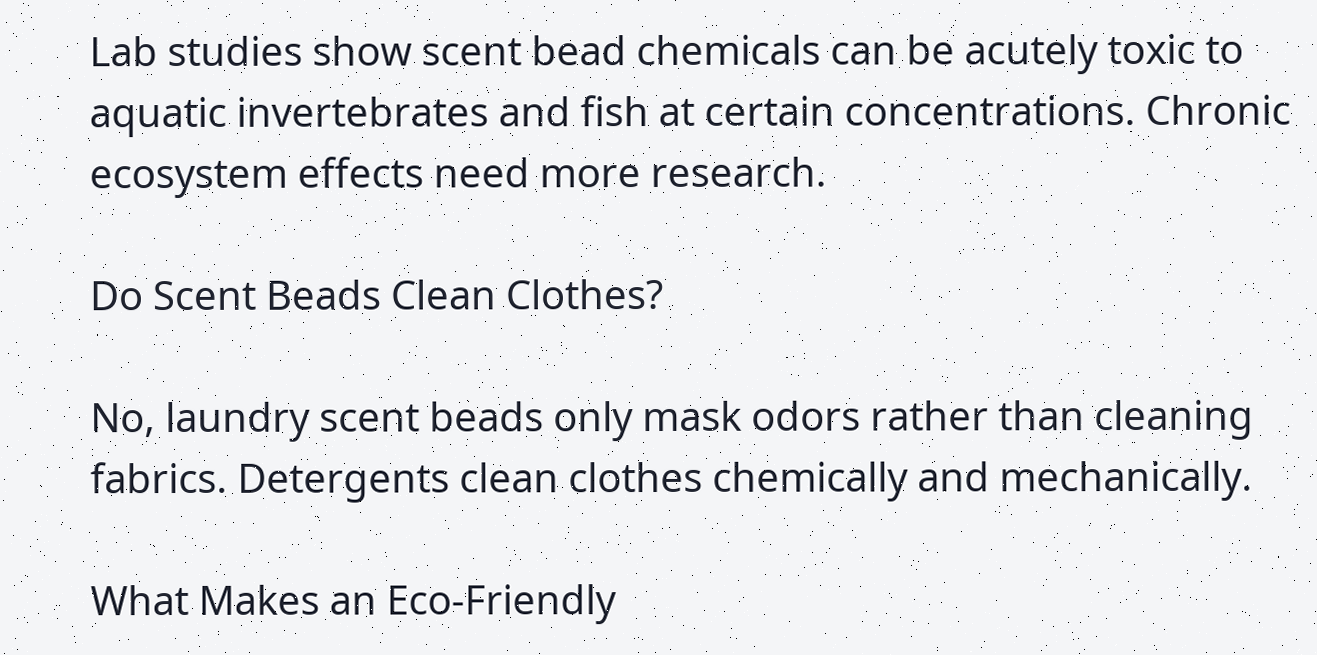Lab studies show scent bead chemicals can be acutely toxic to aquatic invertebrates and fish at certain concentrations. Chronic ecosystem effects need more research.

Do Scent Beads Clean Clothes?

No, laundry scent beads only mask odors rather than cleaning fabrics. Detergents clean clothes chemically and mechanically.

What Makes an Eco-Friendly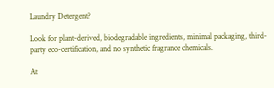Laundry Detergent?

Look for plant-derived, biodegradable ingredients, minimal packaging, third-party eco-certification, and no synthetic fragrance chemicals.

At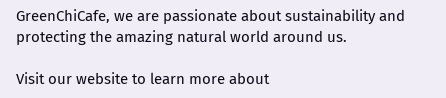GreenChiCafe, we are passionate about sustainability and protecting the amazing natural world around us.

Visit our website to learn more about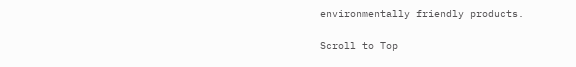environmentally friendly products.

Scroll to Top